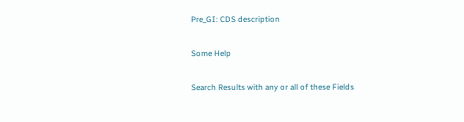Pre_GI: CDS description

Some Help

Search Results with any or all of these Fields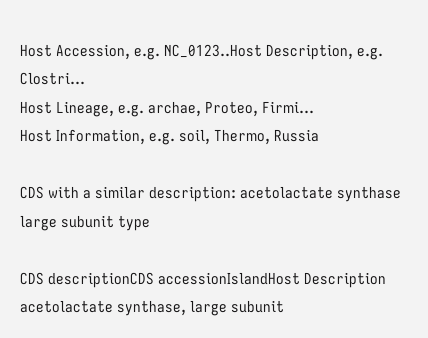Host Accession, e.g. NC_0123..Host Description, e.g. Clostri...
Host Lineage, e.g. archae, Proteo, Firmi...
Host Information, e.g. soil, Thermo, Russia

CDS with a similar description: acetolactate synthase large subunit type

CDS descriptionCDS accessionIslandHost Description
acetolactate synthase, large subunit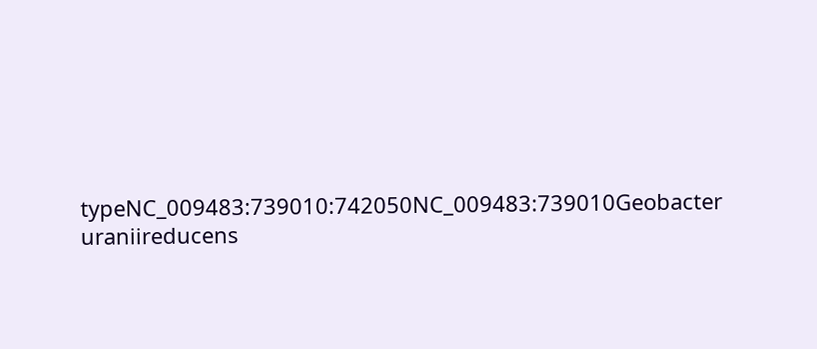typeNC_009483:739010:742050NC_009483:739010Geobacter uraniireducens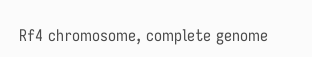Rf4 chromosome, complete genome